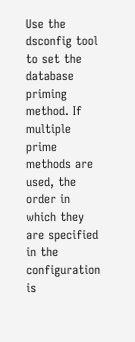Use the dsconfig tool to set the database priming method. If multiple prime methods are used, the order in which they are specified in the configuration is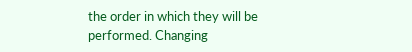the order in which they will be performed. Changing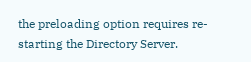the preloading option requires re-starting the Directory Server.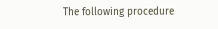The following procedure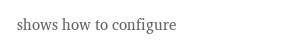shows how to configure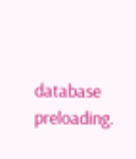database preloading.